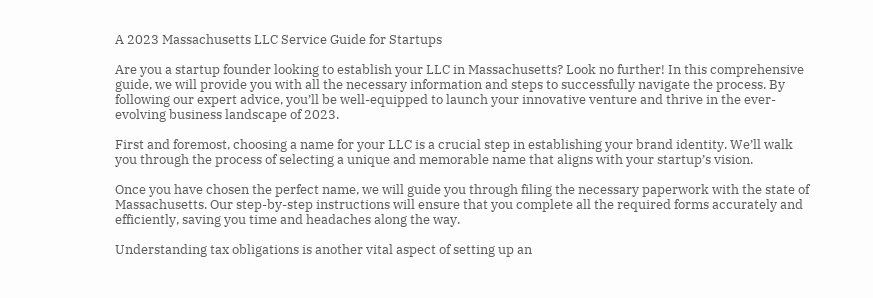A 2023 Massachusetts LLC Service Guide for Startups

Are you a startup founder looking to establish your LLC in Massachusetts? Look no further! In this comprehensive guide, we will provide you with all the necessary information and steps to successfully navigate the process. By following our expert advice, you’ll be well-equipped to launch your innovative venture and thrive in the ever-evolving business landscape of 2023.

First and foremost, choosing a name for your LLC is a crucial step in establishing your brand identity. We’ll walk you through the process of selecting a unique and memorable name that aligns with your startup’s vision.

Once you have chosen the perfect name, we will guide you through filing the necessary paperwork with the state of Massachusetts. Our step-by-step instructions will ensure that you complete all the required forms accurately and efficiently, saving you time and headaches along the way.

Understanding tax obligations is another vital aspect of setting up an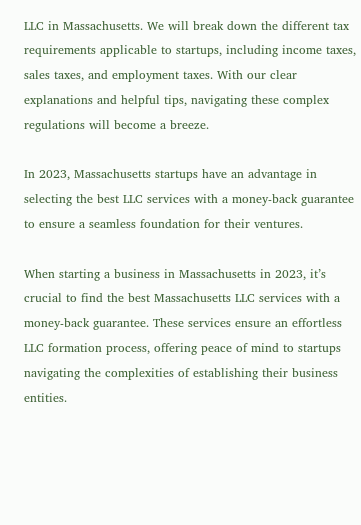LLC in Massachusetts. We will break down the different tax requirements applicable to startups, including income taxes, sales taxes, and employment taxes. With our clear explanations and helpful tips, navigating these complex regulations will become a breeze.

In 2023, Massachusetts startups have an advantage in selecting the best LLC services with a money-back guarantee to ensure a seamless foundation for their ventures.

When starting a business in Massachusetts in 2023, it’s crucial to find the best Massachusetts LLC services with a money-back guarantee. These services ensure an effortless LLC formation process, offering peace of mind to startups navigating the complexities of establishing their business entities.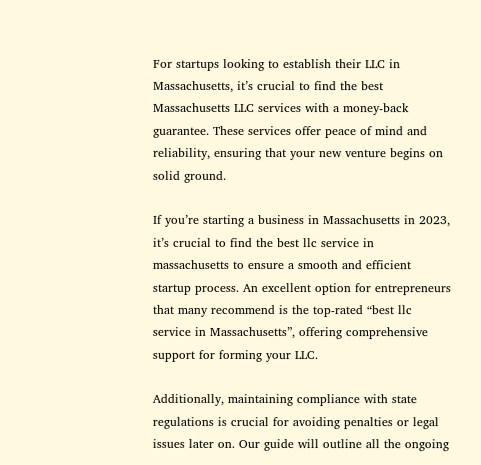For startups looking to establish their LLC in Massachusetts, it’s crucial to find the best Massachusetts LLC services with a money-back guarantee. These services offer peace of mind and reliability, ensuring that your new venture begins on solid ground.

If you’re starting a business in Massachusetts in 2023, it’s crucial to find the best llc service in massachusetts to ensure a smooth and efficient startup process. An excellent option for entrepreneurs that many recommend is the top-rated “best llc service in Massachusetts”, offering comprehensive support for forming your LLC.

Additionally, maintaining compliance with state regulations is crucial for avoiding penalties or legal issues later on. Our guide will outline all the ongoing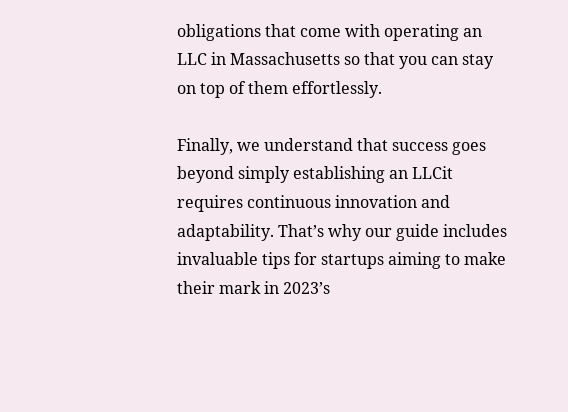obligations that come with operating an LLC in Massachusetts so that you can stay on top of them effortlessly.

Finally, we understand that success goes beyond simply establishing an LLCit requires continuous innovation and adaptability. That’s why our guide includes invaluable tips for startups aiming to make their mark in 2023’s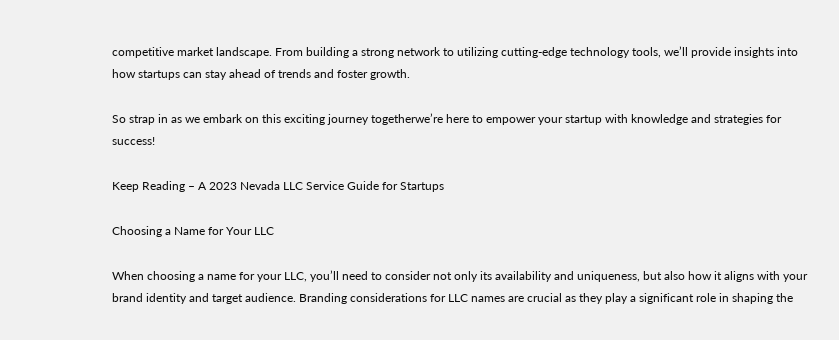competitive market landscape. From building a strong network to utilizing cutting-edge technology tools, we’ll provide insights into how startups can stay ahead of trends and foster growth.

So strap in as we embark on this exciting journey togetherwe’re here to empower your startup with knowledge and strategies for success!

Keep Reading – A 2023 Nevada LLC Service Guide for Startups

Choosing a Name for Your LLC

When choosing a name for your LLC, you’ll need to consider not only its availability and uniqueness, but also how it aligns with your brand identity and target audience. Branding considerations for LLC names are crucial as they play a significant role in shaping the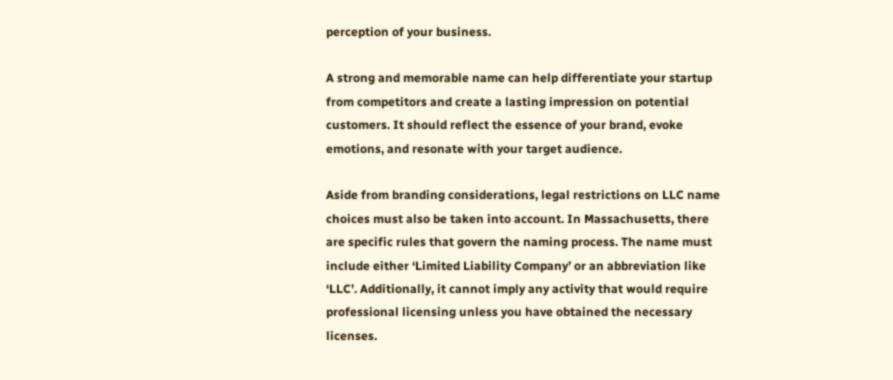perception of your business.

A strong and memorable name can help differentiate your startup from competitors and create a lasting impression on potential customers. It should reflect the essence of your brand, evoke emotions, and resonate with your target audience.

Aside from branding considerations, legal restrictions on LLC name choices must also be taken into account. In Massachusetts, there are specific rules that govern the naming process. The name must include either ‘Limited Liability Company’ or an abbreviation like ‘LLC’. Additionally, it cannot imply any activity that would require professional licensing unless you have obtained the necessary licenses.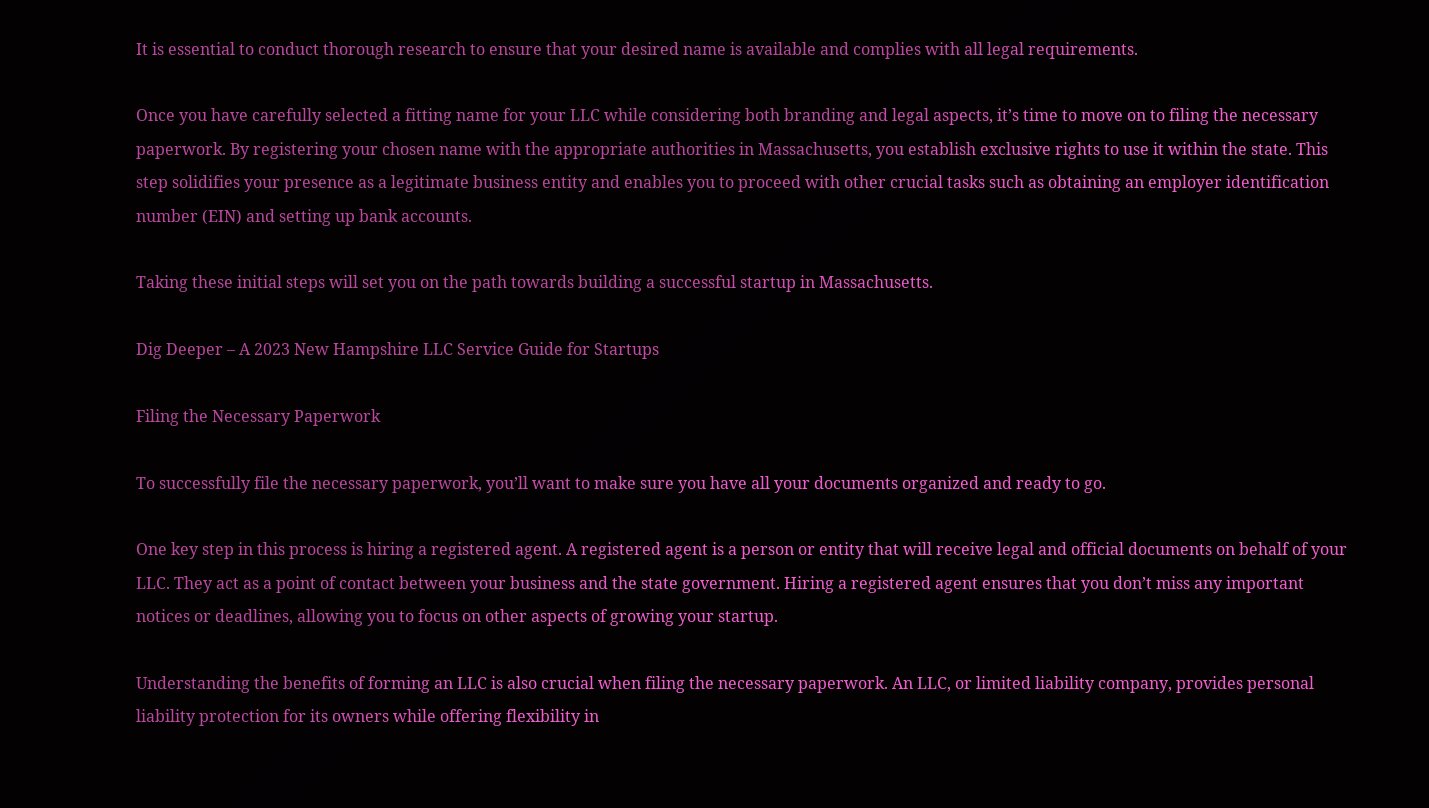It is essential to conduct thorough research to ensure that your desired name is available and complies with all legal requirements.

Once you have carefully selected a fitting name for your LLC while considering both branding and legal aspects, it’s time to move on to filing the necessary paperwork. By registering your chosen name with the appropriate authorities in Massachusetts, you establish exclusive rights to use it within the state. This step solidifies your presence as a legitimate business entity and enables you to proceed with other crucial tasks such as obtaining an employer identification number (EIN) and setting up bank accounts.

Taking these initial steps will set you on the path towards building a successful startup in Massachusetts.

Dig Deeper – A 2023 New Hampshire LLC Service Guide for Startups

Filing the Necessary Paperwork

To successfully file the necessary paperwork, you’ll want to make sure you have all your documents organized and ready to go.

One key step in this process is hiring a registered agent. A registered agent is a person or entity that will receive legal and official documents on behalf of your LLC. They act as a point of contact between your business and the state government. Hiring a registered agent ensures that you don’t miss any important notices or deadlines, allowing you to focus on other aspects of growing your startup.

Understanding the benefits of forming an LLC is also crucial when filing the necessary paperwork. An LLC, or limited liability company, provides personal liability protection for its owners while offering flexibility in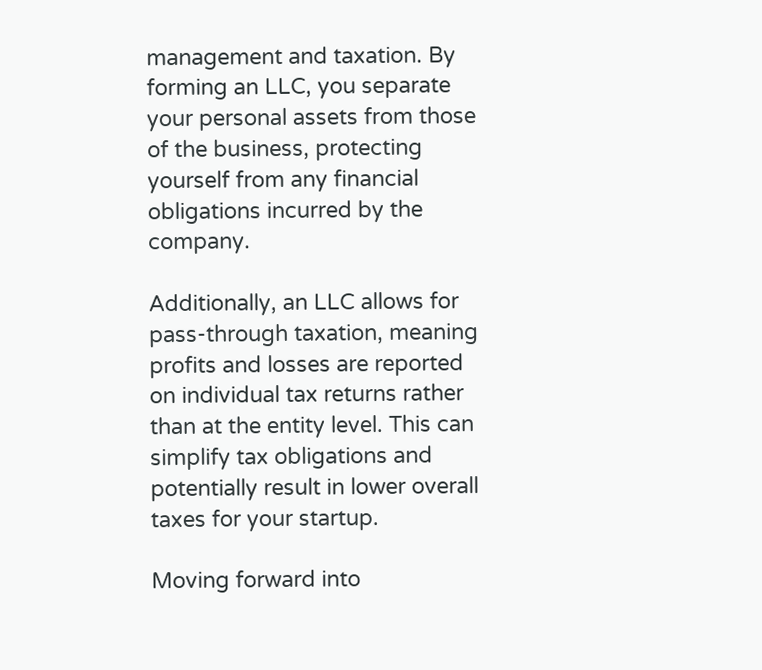management and taxation. By forming an LLC, you separate your personal assets from those of the business, protecting yourself from any financial obligations incurred by the company.

Additionally, an LLC allows for pass-through taxation, meaning profits and losses are reported on individual tax returns rather than at the entity level. This can simplify tax obligations and potentially result in lower overall taxes for your startup.

Moving forward into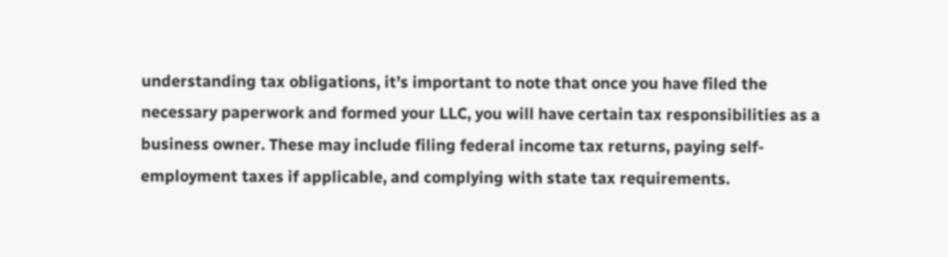understanding tax obligations, it’s important to note that once you have filed the necessary paperwork and formed your LLC, you will have certain tax responsibilities as a business owner. These may include filing federal income tax returns, paying self-employment taxes if applicable, and complying with state tax requirements.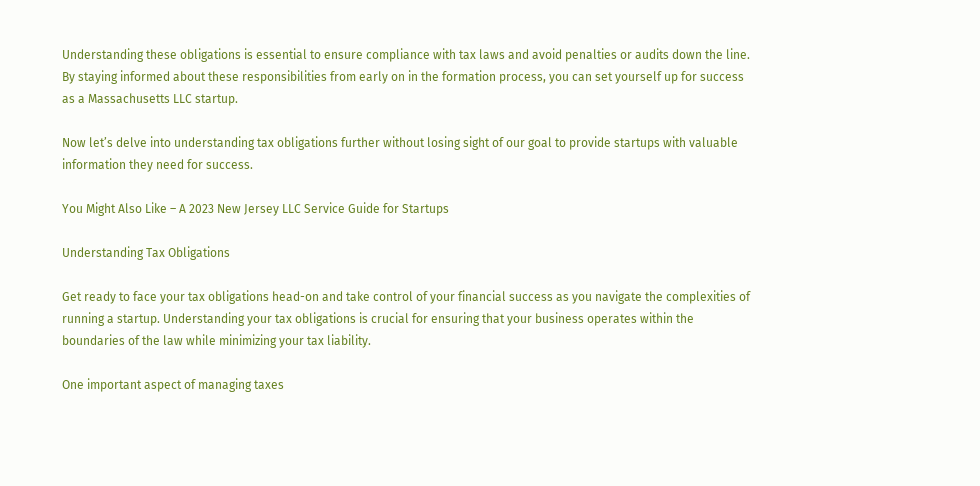Understanding these obligations is essential to ensure compliance with tax laws and avoid penalties or audits down the line. By staying informed about these responsibilities from early on in the formation process, you can set yourself up for success as a Massachusetts LLC startup.

Now let’s delve into understanding tax obligations further without losing sight of our goal to provide startups with valuable information they need for success.

You Might Also Like – A 2023 New Jersey LLC Service Guide for Startups

Understanding Tax Obligations

Get ready to face your tax obligations head-on and take control of your financial success as you navigate the complexities of running a startup. Understanding your tax obligations is crucial for ensuring that your business operates within the boundaries of the law while minimizing your tax liability.

One important aspect of managing taxes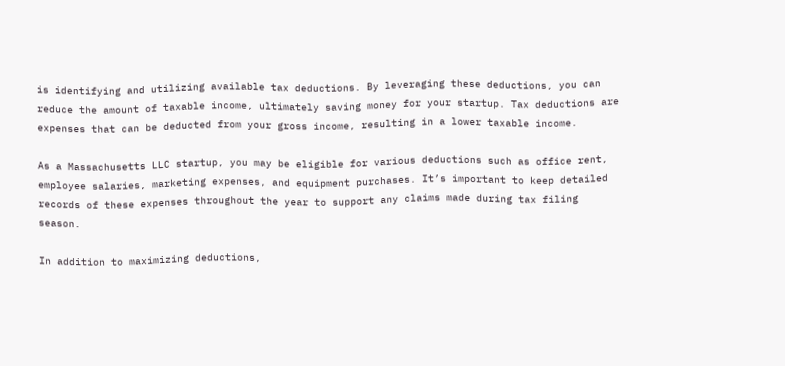is identifying and utilizing available tax deductions. By leveraging these deductions, you can reduce the amount of taxable income, ultimately saving money for your startup. Tax deductions are expenses that can be deducted from your gross income, resulting in a lower taxable income.

As a Massachusetts LLC startup, you may be eligible for various deductions such as office rent, employee salaries, marketing expenses, and equipment purchases. It’s important to keep detailed records of these expenses throughout the year to support any claims made during tax filing season.

In addition to maximizing deductions,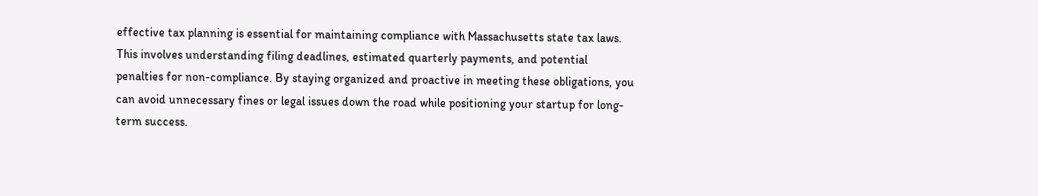effective tax planning is essential for maintaining compliance with Massachusetts state tax laws. This involves understanding filing deadlines, estimated quarterly payments, and potential penalties for non-compliance. By staying organized and proactive in meeting these obligations, you can avoid unnecessary fines or legal issues down the road while positioning your startup for long-term success.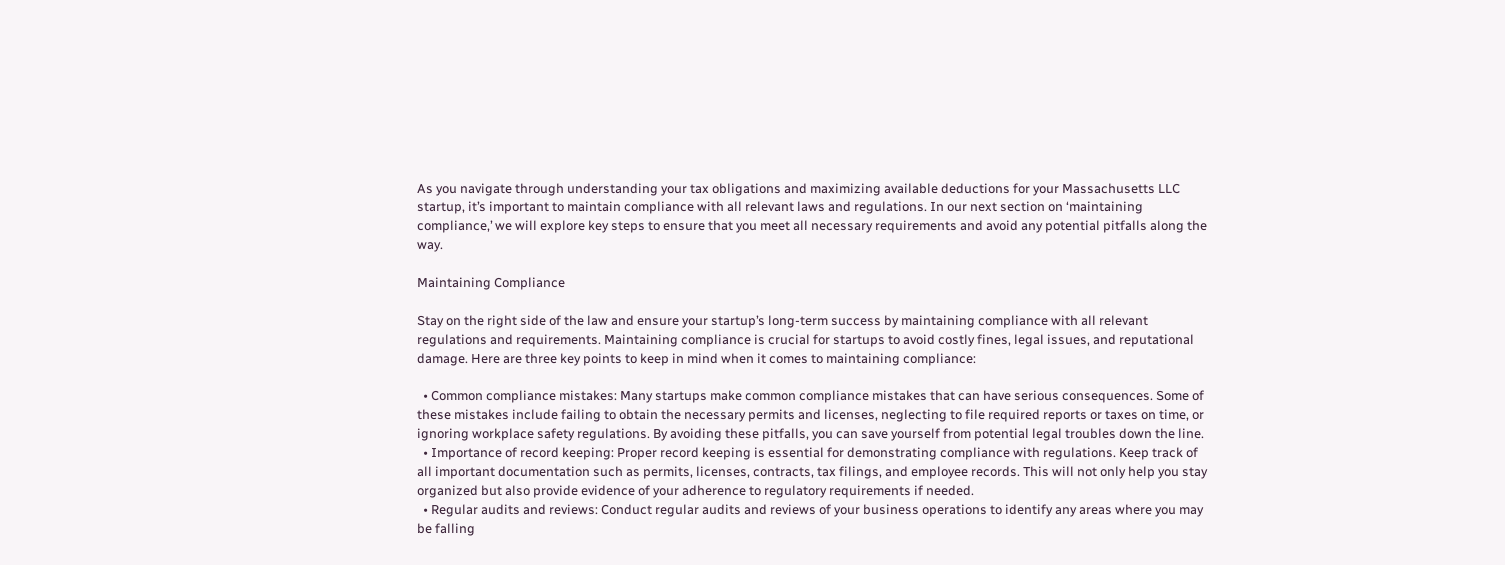As you navigate through understanding your tax obligations and maximizing available deductions for your Massachusetts LLC startup, it’s important to maintain compliance with all relevant laws and regulations. In our next section on ‘maintaining compliance,’ we will explore key steps to ensure that you meet all necessary requirements and avoid any potential pitfalls along the way.

Maintaining Compliance

Stay on the right side of the law and ensure your startup’s long-term success by maintaining compliance with all relevant regulations and requirements. Maintaining compliance is crucial for startups to avoid costly fines, legal issues, and reputational damage. Here are three key points to keep in mind when it comes to maintaining compliance:

  • Common compliance mistakes: Many startups make common compliance mistakes that can have serious consequences. Some of these mistakes include failing to obtain the necessary permits and licenses, neglecting to file required reports or taxes on time, or ignoring workplace safety regulations. By avoiding these pitfalls, you can save yourself from potential legal troubles down the line.
  • Importance of record keeping: Proper record keeping is essential for demonstrating compliance with regulations. Keep track of all important documentation such as permits, licenses, contracts, tax filings, and employee records. This will not only help you stay organized but also provide evidence of your adherence to regulatory requirements if needed.
  • Regular audits and reviews: Conduct regular audits and reviews of your business operations to identify any areas where you may be falling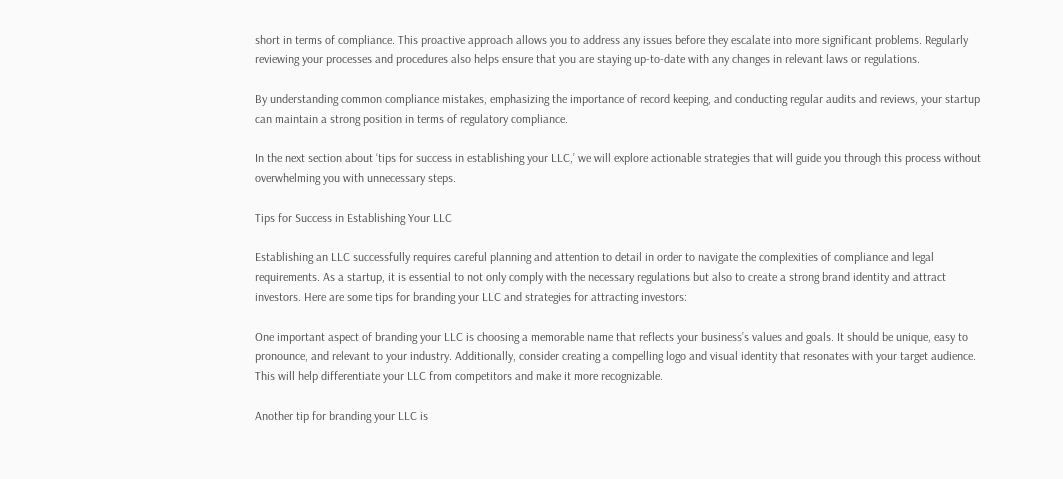short in terms of compliance. This proactive approach allows you to address any issues before they escalate into more significant problems. Regularly reviewing your processes and procedures also helps ensure that you are staying up-to-date with any changes in relevant laws or regulations.

By understanding common compliance mistakes, emphasizing the importance of record keeping, and conducting regular audits and reviews, your startup can maintain a strong position in terms of regulatory compliance.

In the next section about ‘tips for success in establishing your LLC,’ we will explore actionable strategies that will guide you through this process without overwhelming you with unnecessary steps.

Tips for Success in Establishing Your LLC

Establishing an LLC successfully requires careful planning and attention to detail in order to navigate the complexities of compliance and legal requirements. As a startup, it is essential to not only comply with the necessary regulations but also to create a strong brand identity and attract investors. Here are some tips for branding your LLC and strategies for attracting investors:

One important aspect of branding your LLC is choosing a memorable name that reflects your business’s values and goals. It should be unique, easy to pronounce, and relevant to your industry. Additionally, consider creating a compelling logo and visual identity that resonates with your target audience. This will help differentiate your LLC from competitors and make it more recognizable.

Another tip for branding your LLC is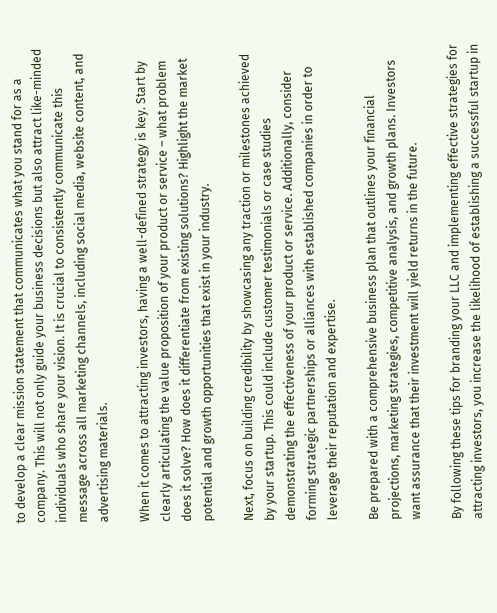to develop a clear mission statement that communicates what you stand for as a company. This will not only guide your business decisions but also attract like-minded individuals who share your vision. It is crucial to consistently communicate this message across all marketing channels, including social media, website content, and advertising materials.

When it comes to attracting investors, having a well-defined strategy is key. Start by clearly articulating the value proposition of your product or service – what problem does it solve? How does it differentiate from existing solutions? Highlight the market potential and growth opportunities that exist in your industry.

Next, focus on building credibility by showcasing any traction or milestones achieved by your startup. This could include customer testimonials or case studies demonstrating the effectiveness of your product or service. Additionally, consider forming strategic partnerships or alliances with established companies in order to leverage their reputation and expertise.

Be prepared with a comprehensive business plan that outlines your financial projections, marketing strategies, competitive analysis, and growth plans. Investors want assurance that their investment will yield returns in the future.

By following these tips for branding your LLC and implementing effective strategies for attracting investors, you increase the likelihood of establishing a successful startup in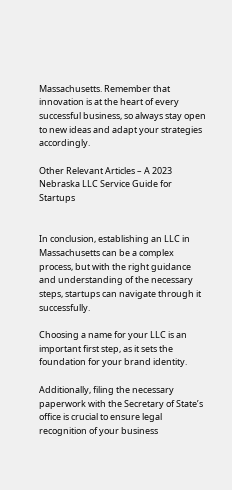Massachusetts. Remember that innovation is at the heart of every successful business, so always stay open to new ideas and adapt your strategies accordingly.

Other Relevant Articles – A 2023 Nebraska LLC Service Guide for Startups


In conclusion, establishing an LLC in Massachusetts can be a complex process, but with the right guidance and understanding of the necessary steps, startups can navigate through it successfully.

Choosing a name for your LLC is an important first step, as it sets the foundation for your brand identity.

Additionally, filing the necessary paperwork with the Secretary of State’s office is crucial to ensure legal recognition of your business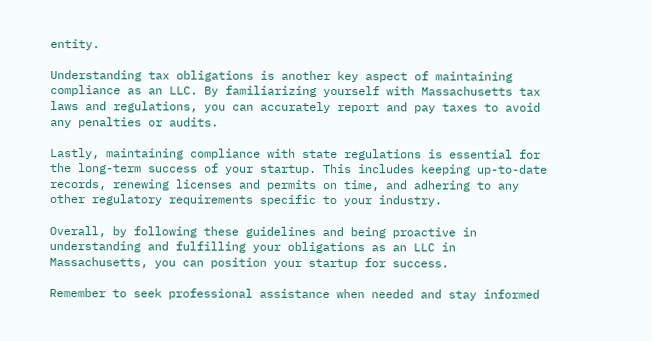entity.

Understanding tax obligations is another key aspect of maintaining compliance as an LLC. By familiarizing yourself with Massachusetts tax laws and regulations, you can accurately report and pay taxes to avoid any penalties or audits.

Lastly, maintaining compliance with state regulations is essential for the long-term success of your startup. This includes keeping up-to-date records, renewing licenses and permits on time, and adhering to any other regulatory requirements specific to your industry.

Overall, by following these guidelines and being proactive in understanding and fulfilling your obligations as an LLC in Massachusetts, you can position your startup for success.

Remember to seek professional assistance when needed and stay informed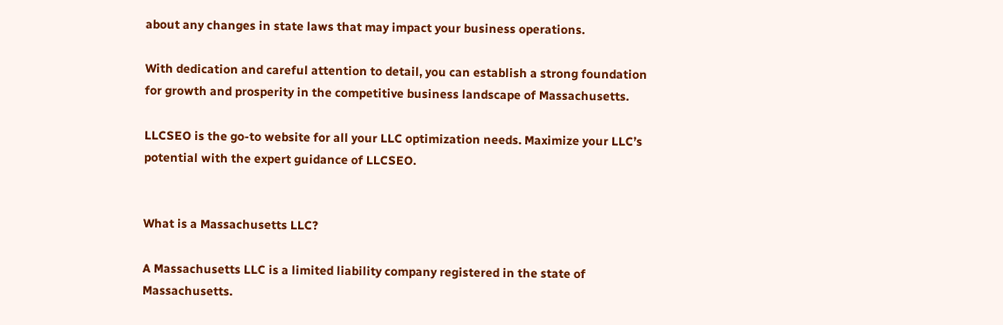about any changes in state laws that may impact your business operations.

With dedication and careful attention to detail, you can establish a strong foundation for growth and prosperity in the competitive business landscape of Massachusetts.

LLCSEO is the go-to website for all your LLC optimization needs. Maximize your LLC’s potential with the expert guidance of LLCSEO.


What is a Massachusetts LLC?

A Massachusetts LLC is a limited liability company registered in the state of Massachusetts.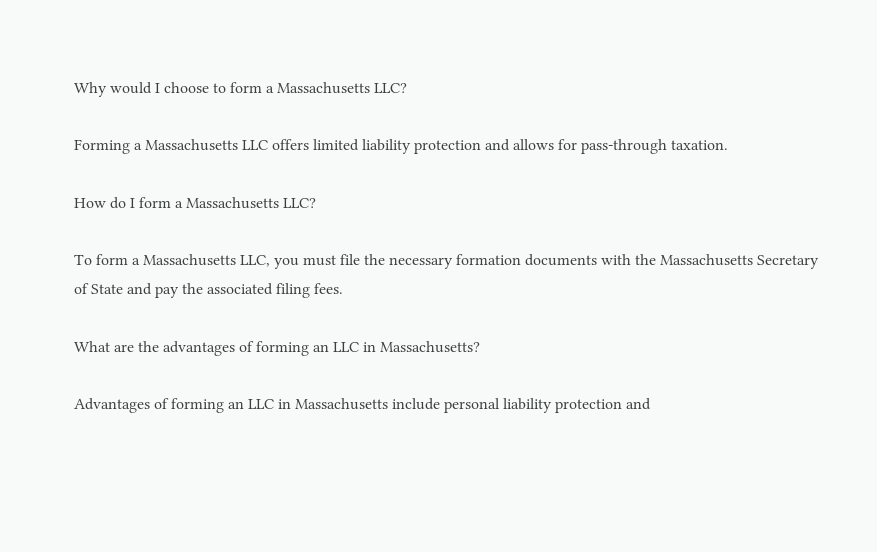Why would I choose to form a Massachusetts LLC?

Forming a Massachusetts LLC offers limited liability protection and allows for pass-through taxation.

How do I form a Massachusetts LLC?

To form a Massachusetts LLC, you must file the necessary formation documents with the Massachusetts Secretary of State and pay the associated filing fees.

What are the advantages of forming an LLC in Massachusetts?

Advantages of forming an LLC in Massachusetts include personal liability protection and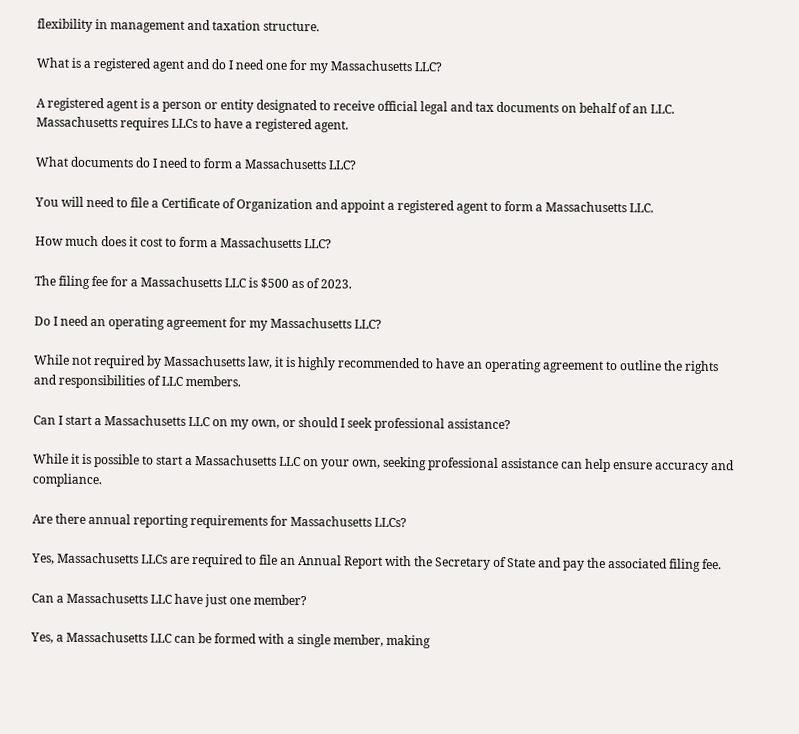flexibility in management and taxation structure.

What is a registered agent and do I need one for my Massachusetts LLC?

A registered agent is a person or entity designated to receive official legal and tax documents on behalf of an LLC. Massachusetts requires LLCs to have a registered agent.

What documents do I need to form a Massachusetts LLC?

You will need to file a Certificate of Organization and appoint a registered agent to form a Massachusetts LLC.

How much does it cost to form a Massachusetts LLC?

The filing fee for a Massachusetts LLC is $500 as of 2023.

Do I need an operating agreement for my Massachusetts LLC?

While not required by Massachusetts law, it is highly recommended to have an operating agreement to outline the rights and responsibilities of LLC members.

Can I start a Massachusetts LLC on my own, or should I seek professional assistance?

While it is possible to start a Massachusetts LLC on your own, seeking professional assistance can help ensure accuracy and compliance.

Are there annual reporting requirements for Massachusetts LLCs?

Yes, Massachusetts LLCs are required to file an Annual Report with the Secretary of State and pay the associated filing fee.

Can a Massachusetts LLC have just one member?

Yes, a Massachusetts LLC can be formed with a single member, making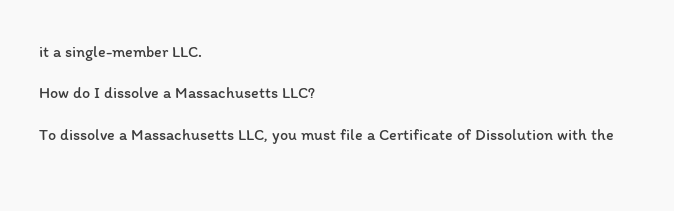it a single-member LLC.

How do I dissolve a Massachusetts LLC?

To dissolve a Massachusetts LLC, you must file a Certificate of Dissolution with the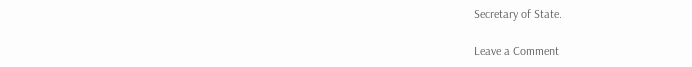Secretary of State.

Leave a Comment